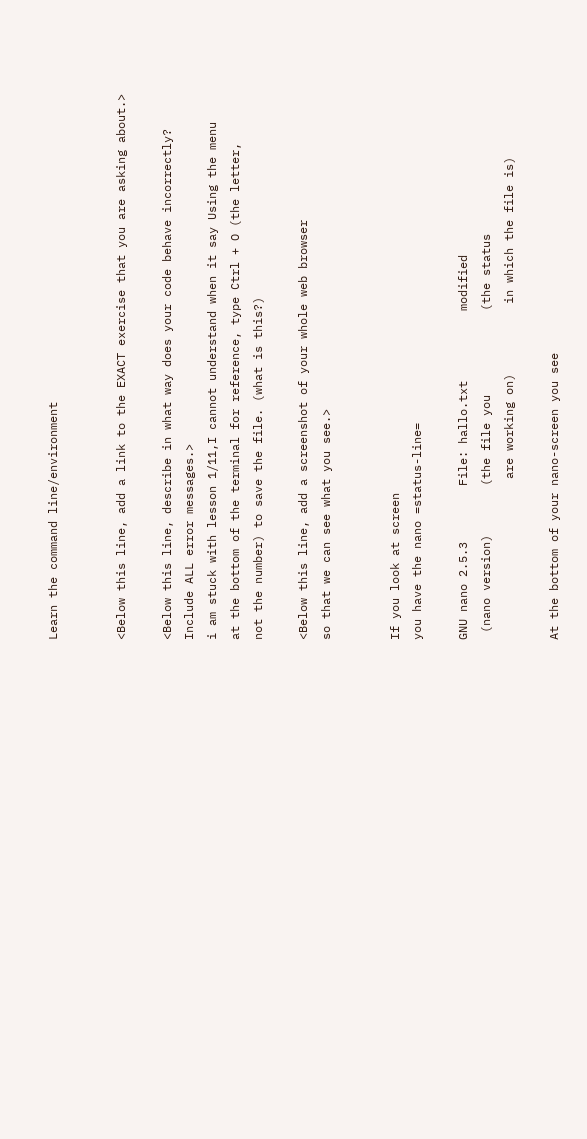Learn the command line/environment


<Below this line, add a link to the EXACT exercise that you are asking about.>

<Below this line, describe in what way does your code behave incorrectly?
Include ALL error messages.>
i am stuck with lesson 1/11,I cannot understand when it say Using the menu
at the bottom of the terminal for reference, type Ctrl + O (the letter,
not the number) to save the file. (what is this?)

<Below this line, add a screenshot of your whole web browser
so that we can see what you see.>


If you look at screen
you have the nano =status-line=

GNU nano 2.5.3        File: hallo.txt          modified
 (nano version)       (the file you            (the status
                       are working on)          in which the file is)

At the bottom of your nano-screen you see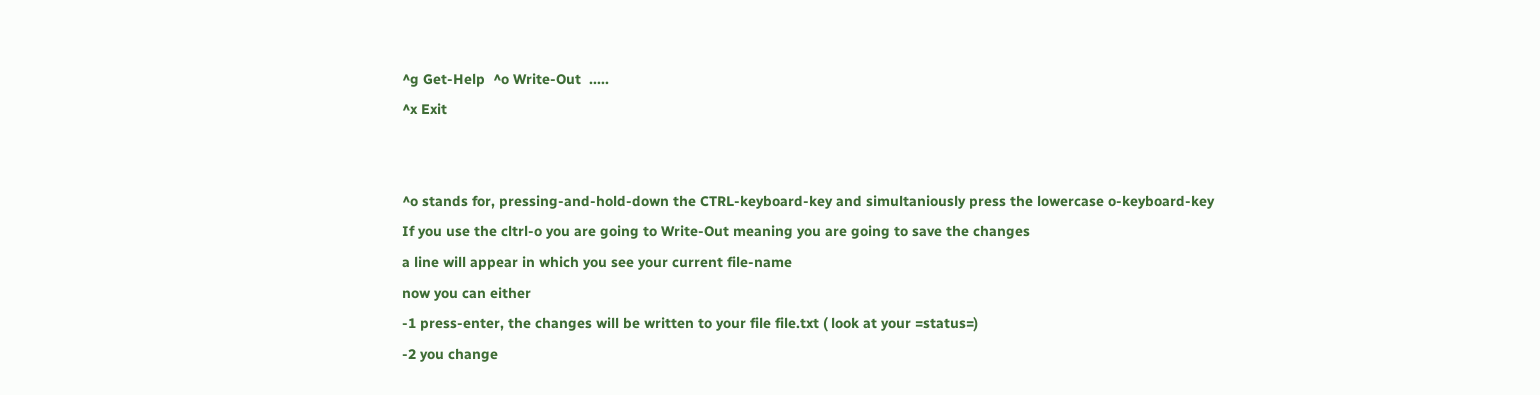^g Get-Help  ^o Write-Out  .....
^x Exit


^o stands for, pressing-and-hold-down the CTRL-keyboard-key and simultaniously press the lowercase o-keyboard-key
If you use the cltrl-o you are going to Write-Out meaning you are going to save the changes
a line will appear in which you see your current file-name
now you can either
-1 press-enter, the changes will be written to your file file.txt ( look at your =status=)
-2 you change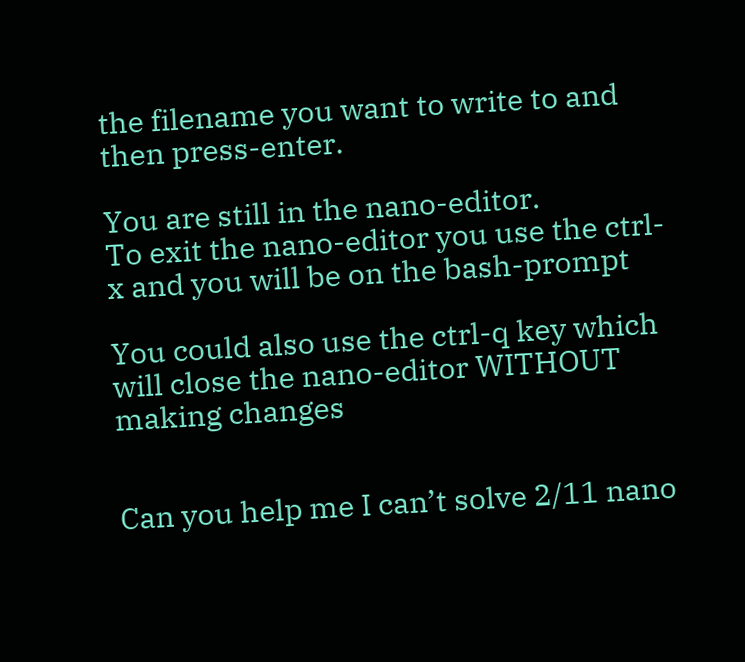the filename you want to write to and then press-enter.

You are still in the nano-editor.
To exit the nano-editor you use the ctrl-x and you will be on the bash-prompt

You could also use the ctrl-q key which will close the nano-editor WITHOUT making changes


Can you help me I can’t solve 2/11 nano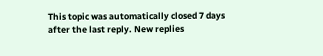This topic was automatically closed 7 days after the last reply. New replies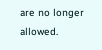are no longer allowed.